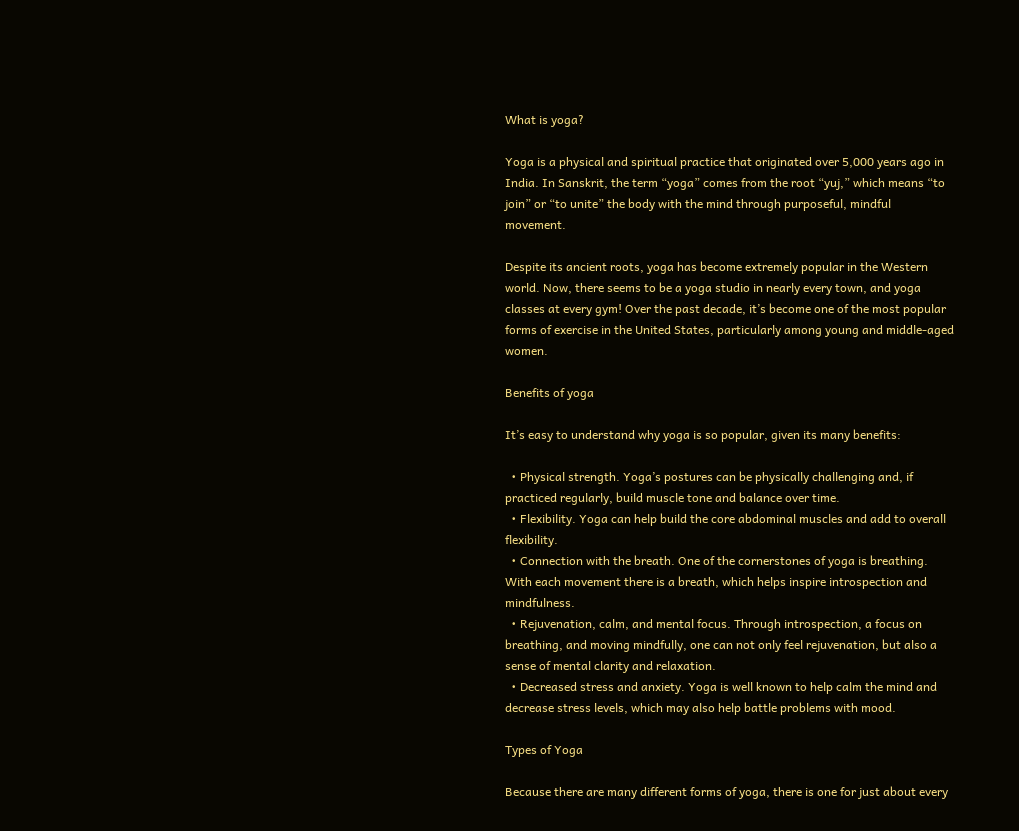What is yoga?

Yoga is a physical and spiritual practice that originated over 5,000 years ago in India. In Sanskrit, the term “yoga” comes from the root “yuj,” which means “to join” or “to unite” the body with the mind through purposeful, mindful movement.

Despite its ancient roots, yoga has become extremely popular in the Western world. Now, there seems to be a yoga studio in nearly every town, and yoga classes at every gym! Over the past decade, it’s become one of the most popular forms of exercise in the United States, particularly among young and middle-aged women.

Benefits of yoga

It’s easy to understand why yoga is so popular, given its many benefits:

  • Physical strength. Yoga’s postures can be physically challenging and, if practiced regularly, build muscle tone and balance over time.
  • Flexibility. Yoga can help build the core abdominal muscles and add to overall flexibility.
  • Connection with the breath. One of the cornerstones of yoga is breathing. With each movement there is a breath, which helps inspire introspection and mindfulness.
  • Rejuvenation, calm, and mental focus. Through introspection, a focus on breathing, and moving mindfully, one can not only feel rejuvenation, but also a sense of mental clarity and relaxation.
  • Decreased stress and anxiety. Yoga is well known to help calm the mind and decrease stress levels, which may also help battle problems with mood.

Types of Yoga

Because there are many different forms of yoga, there is one for just about every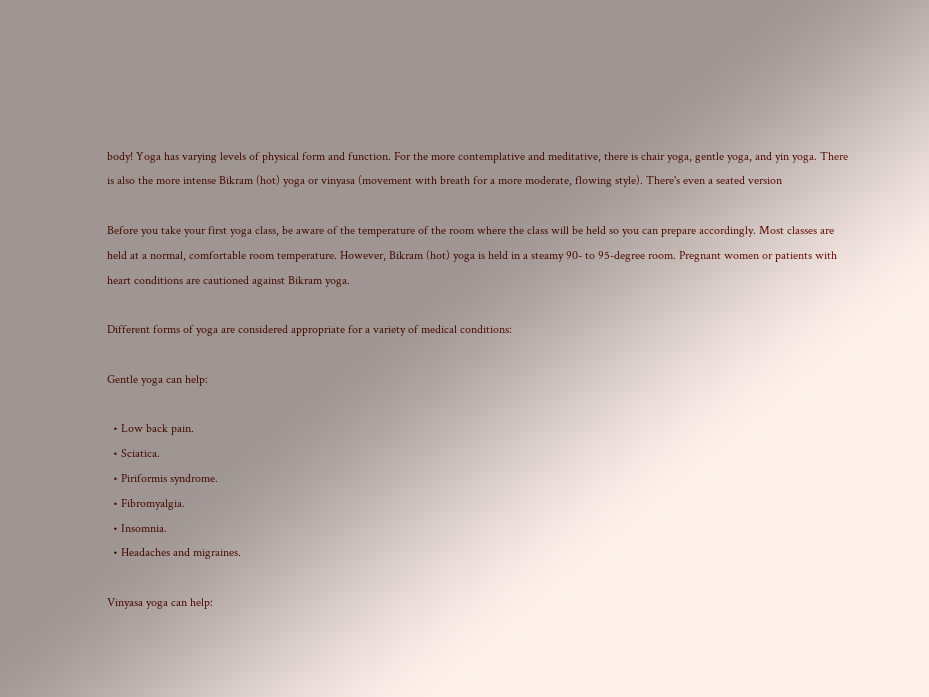body! Yoga has varying levels of physical form and function. For the more contemplative and meditative, there is chair yoga, gentle yoga, and yin yoga. There is also the more intense Bikram (hot) yoga or vinyasa (movement with breath for a more moderate, flowing style). There's even a seated version

Before you take your first yoga class, be aware of the temperature of the room where the class will be held so you can prepare accordingly. Most classes are held at a normal, comfortable room temperature. However, Bikram (hot) yoga is held in a steamy 90- to 95-degree room. Pregnant women or patients with heart conditions are cautioned against Bikram yoga.

Different forms of yoga are considered appropriate for a variety of medical conditions:

Gentle yoga can help:

  • Low back pain.
  • Sciatica.
  • Piriformis syndrome.
  • Fibromyalgia.
  • Insomnia.
  • Headaches and migraines.

Vinyasa yoga can help: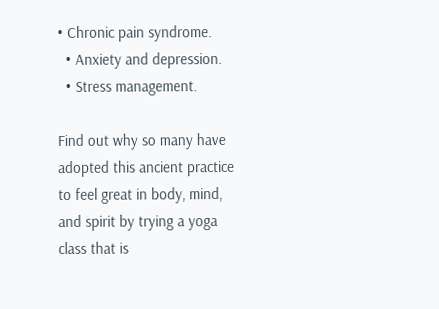• Chronic pain syndrome.
  • Anxiety and depression.
  • Stress management.

Find out why so many have adopted this ancient practice to feel great in body, mind, and spirit by trying a yoga class that is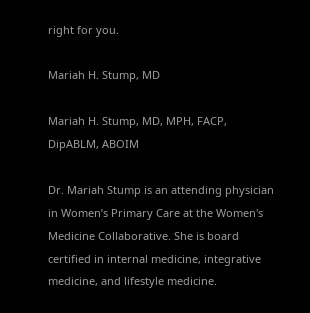right for you.

Mariah H. Stump, MD

Mariah H. Stump, MD, MPH, FACP, DipABLM, ABOIM

Dr. Mariah Stump is an attending physician in Women’s Primary Care at the Women's Medicine Collaborative. She is board certified in internal medicine, integrative medicine, and lifestyle medicine.